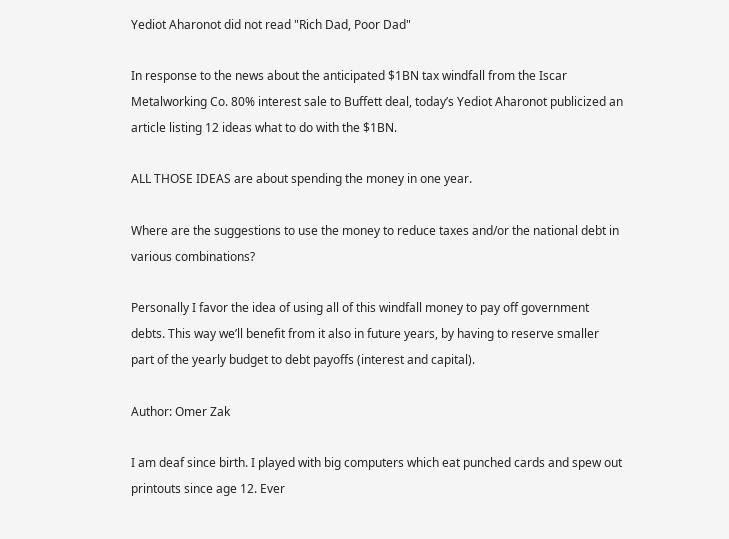Yediot Aharonot did not read "Rich Dad, Poor Dad"

In response to the news about the anticipated $1BN tax windfall from the Iscar Metalworking Co. 80% interest sale to Buffett deal, today’s Yediot Aharonot publicized an article listing 12 ideas what to do with the $1BN.

ALL THOSE IDEAS are about spending the money in one year.

Where are the suggestions to use the money to reduce taxes and/or the national debt in various combinations?

Personally I favor the idea of using all of this windfall money to pay off government debts. This way we’ll benefit from it also in future years, by having to reserve smaller part of the yearly budget to debt payoffs (interest and capital).

Author: Omer Zak

I am deaf since birth. I played with big computers which eat punched cards and spew out printouts since age 12. Ever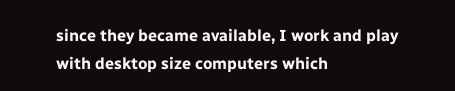since they became available, I work and play with desktop size computers which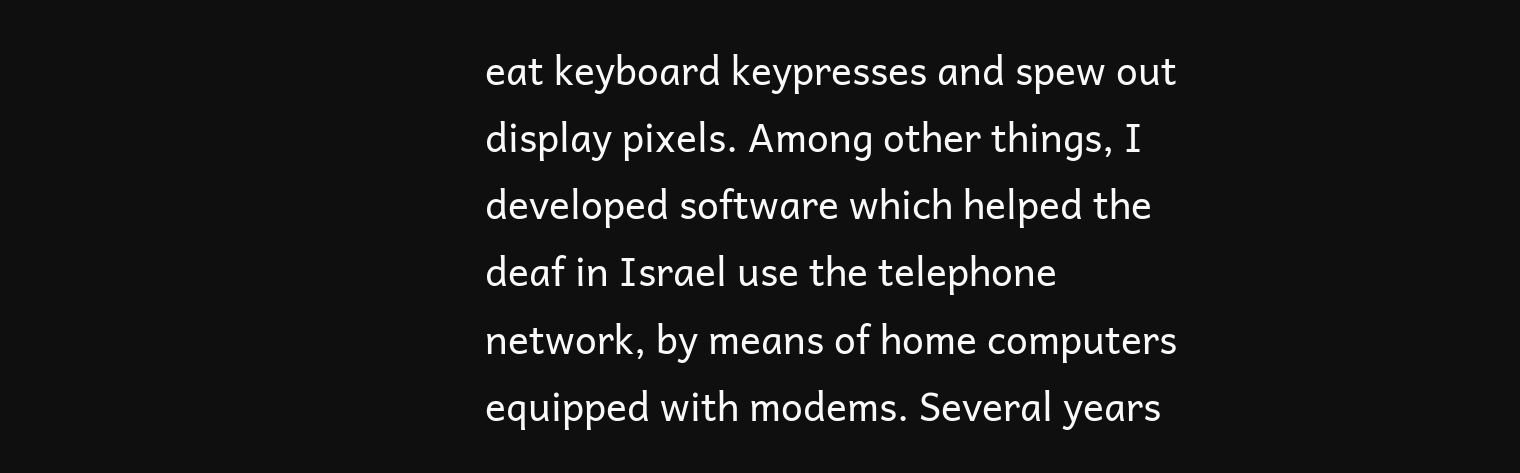eat keyboard keypresses and spew out display pixels. Among other things, I developed software which helped the deaf in Israel use the telephone network, by means of home computers equipped with modems. Several years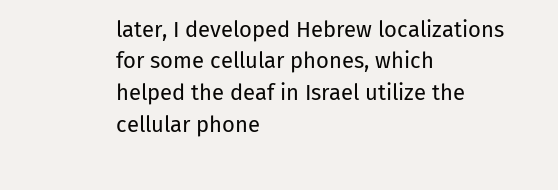later, I developed Hebrew localizations for some cellular phones, which helped the deaf in Israel utilize the cellular phone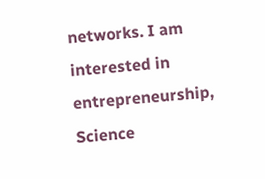networks. I am interested in entrepreneurship, Science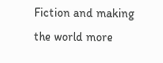Fiction and making the world more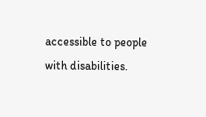accessible to people with disabilities.